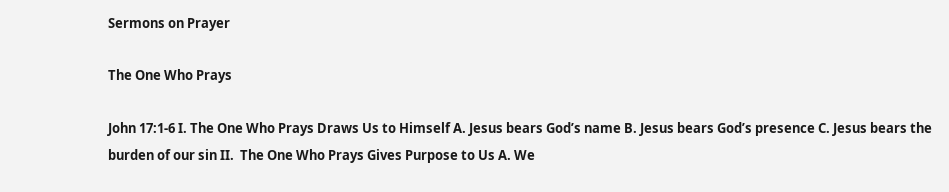Sermons on Prayer

The One Who Prays

John 17:1-6 I. The One Who Prays Draws Us to Himself A. Jesus bears God’s name B. Jesus bears God’s presence C. Jesus bears the burden of our sin II.  The One Who Prays Gives Purpose to Us A. We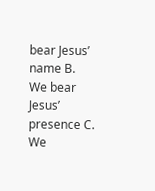bear Jesus’ name B. We bear Jesus’ presence C. We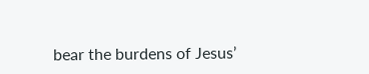bear the burdens of Jesus’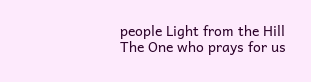people Light from the Hill The One who prays for us